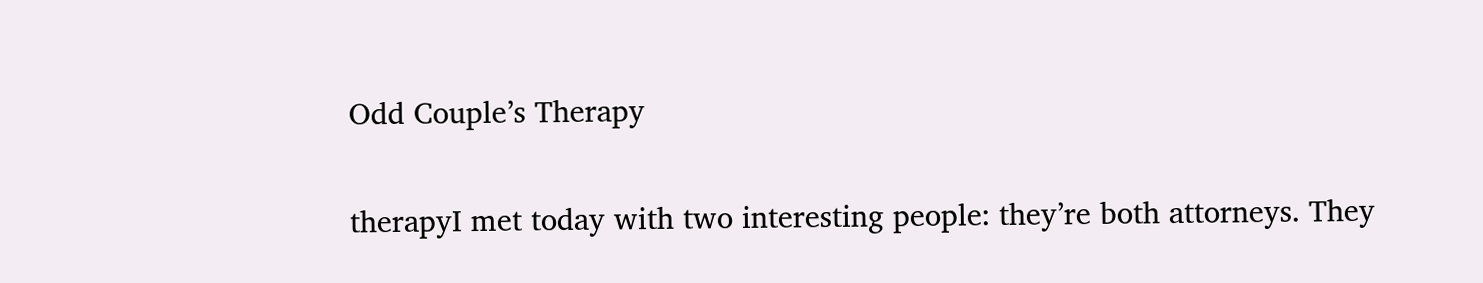Odd Couple’s Therapy

therapyI met today with two interesting people: they’re both attorneys. They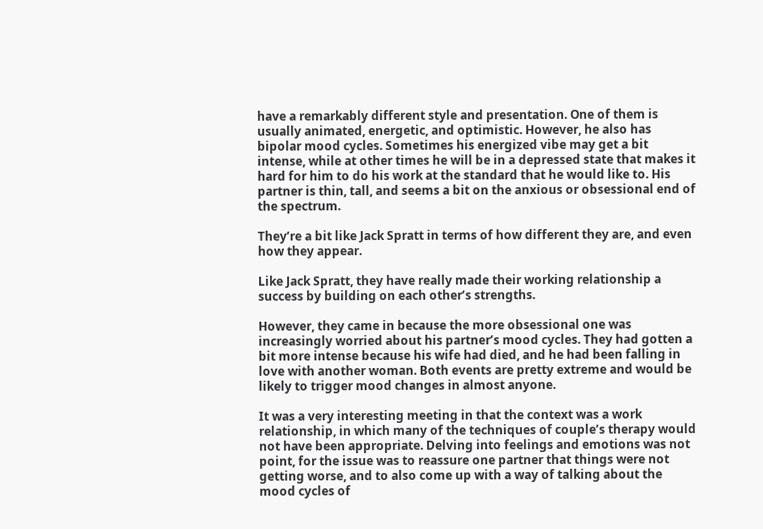have a remarkably different style and presentation. One of them is usually animated, energetic, and optimistic. However, he also has bipolar mood cycles. Sometimes his energized vibe may get a bit intense, while at other times he will be in a depressed state that makes it hard for him to do his work at the standard that he would like to. His partner is thin, tall, and seems a bit on the anxious or obsessional end of the spectrum.

They’re a bit like Jack Spratt in terms of how different they are, and even how they appear.

Like Jack Spratt, they have really made their working relationship a success by building on each other’s strengths.

However, they came in because the more obsessional one was increasingly worried about his partner’s mood cycles. They had gotten a bit more intense because his wife had died, and he had been falling in love with another woman. Both events are pretty extreme and would be likely to trigger mood changes in almost anyone.

It was a very interesting meeting in that the context was a work relationship, in which many of the techniques of couple’s therapy would not have been appropriate. Delving into feelings and emotions was not point, for the issue was to reassure one partner that things were not getting worse, and to also come up with a way of talking about the mood cycles of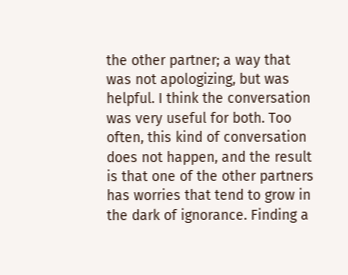the other partner; a way that was not apologizing, but was helpful. I think the conversation was very useful for both. Too often, this kind of conversation does not happen, and the result is that one of the other partners has worries that tend to grow in the dark of ignorance. Finding a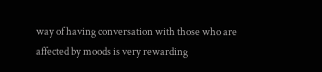way of having conversation with those who are affected by moods is very rewarding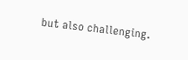but also challenging.